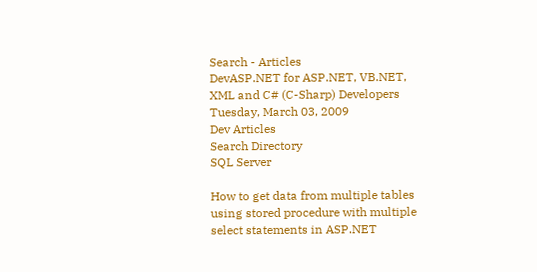Search - Articles
DevASP.NET for ASP.NET, VB.NET, XML and C# (C-Sharp) Developers Tuesday, March 03, 2009
Dev Articles
Search Directory
SQL Server

How to get data from multiple tables using stored procedure with multiple select statements in ASP.NET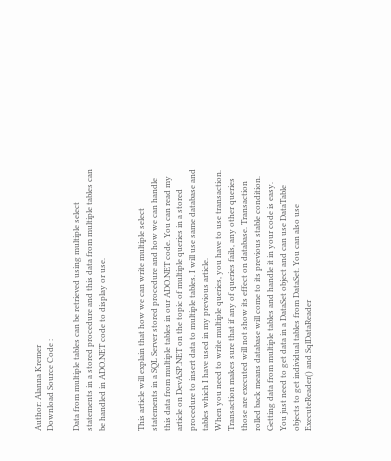Author: Alanna Kremer
Download Source Code :

Data from multiple tables can be retrieved using multiple select statements in a stored procedure and this data from multiple tables can be handled in ADO.NET code to display or use.


This article will explain that how we can write multiple select statements in a SQL Server stored procedure and how we can handle this data from multiple tables in our ADO.NET code. You can read my article on DevASP.NET on the topic of multiple queries in a stored procedure to insert data to multiple tables. I will use same database and tables which I have used in my previous article.
When you need to write multiple queries, you have to use transaction. Transaction makes sure that if any of queries fails, any other queries those are executed will not show its effect on database. Transaction rolled back means database will come to its previous stable condition.
Getting data from multiple tables and handle it in your code is easy. You just need to get data in a DataSet object and can use DataTable objects to get individual tables from DataSet. You can also use ExecuteReader() and SqlDataReader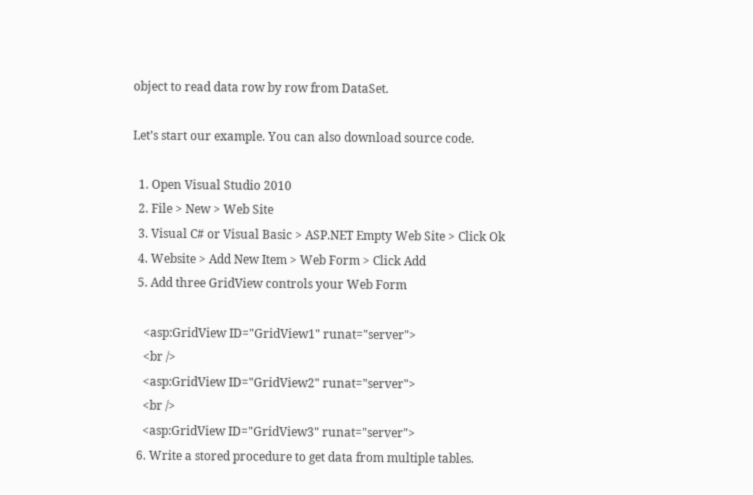object to read data row by row from DataSet.

Let’s start our example. You can also download source code.

  1. Open Visual Studio 2010
  2. File > New > Web Site
  3. Visual C# or Visual Basic > ASP.NET Empty Web Site > Click Ok
  4. Website > Add New Item > Web Form > Click Add
  5. Add three GridView controls your Web Form

    <asp:GridView ID="GridView1" runat="server">
    <br />
    <asp:GridView ID="GridView2" runat="server">
    <br />
    <asp:GridView ID="GridView3" runat="server">
  6. Write a stored procedure to get data from multiple tables.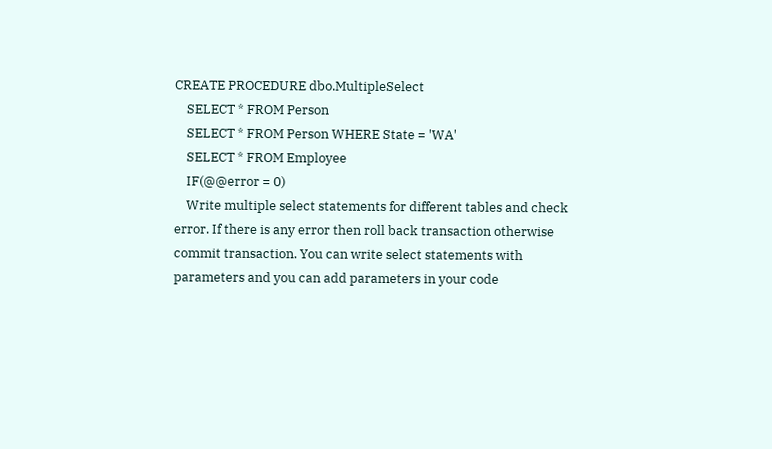CREATE PROCEDURE dbo.MultipleSelect
    SELECT * FROM Person
    SELECT * FROM Person WHERE State = 'WA'
    SELECT * FROM Employee
    IF(@@error = 0)
    Write multiple select statements for different tables and check error. If there is any error then roll back transaction otherwise commit transaction. You can write select statements with parameters and you can add parameters in your code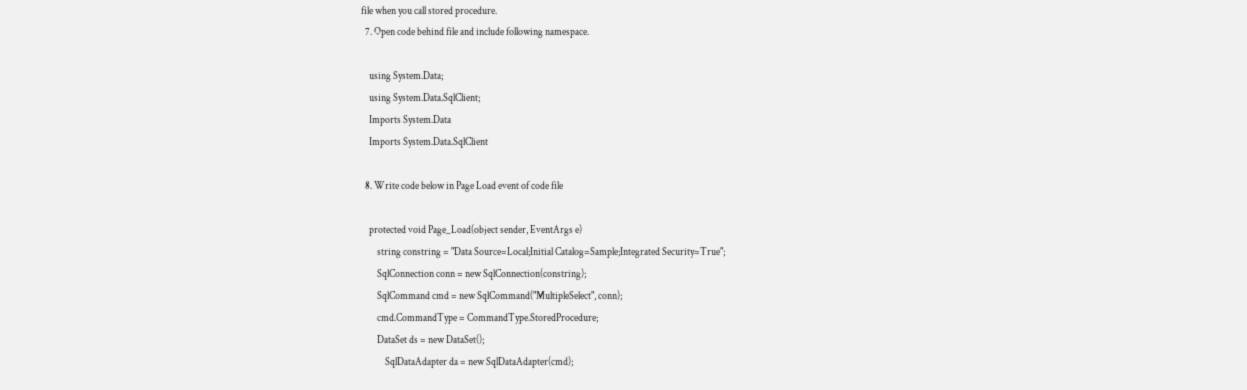file when you call stored procedure.
  7. Open code behind file and include following namespace.

    using System.Data;
    using System.Data.SqlClient;
    Imports System.Data
    Imports System.Data.SqlClient

  8. Write code below in Page Load event of code file

    protected void Page_Load(object sender, EventArgs e)
        string constring = "Data Source=Local;Initial Catalog=Sample;Integrated Security=True";
        SqlConnection conn = new SqlConnection(constring);
        SqlCommand cmd = new SqlCommand("MultipleSelect", conn);
        cmd.CommandType = CommandType.StoredProcedure;
        DataSet ds = new DataSet();
            SqlDataAdapter da = new SqlDataAdapter(cmd);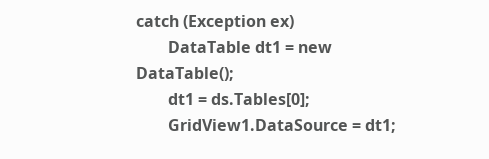catch (Exception ex)
        DataTable dt1 = new DataTable();
        dt1 = ds.Tables[0];
        GridView1.DataSource = dt1;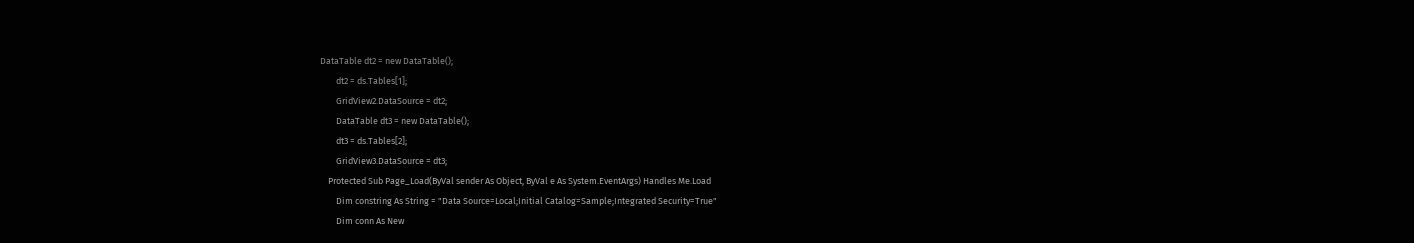DataTable dt2 = new DataTable();
        dt2 = ds.Tables[1];
        GridView2.DataSource = dt2;
        DataTable dt3 = new DataTable();
        dt3 = ds.Tables[2];
        GridView3.DataSource = dt3;
    Protected Sub Page_Load(ByVal sender As Object, ByVal e As System.EventArgs) Handles Me.Load
        Dim constring As String = "Data Source=Local;Initial Catalog=Sample;Integrated Security=True"
        Dim conn As New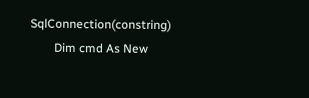SqlConnection(constring)
        Dim cmd As New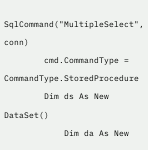SqlCommand("MultipleSelect", conn)
        cmd.CommandType = CommandType.StoredProcedure
        Dim ds As New DataSet()
            Dim da As New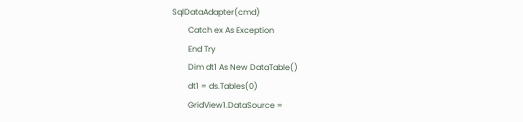SqlDataAdapter(cmd)
        Catch ex As Exception
        End Try
        Dim dt1 As New DataTable()
        dt1 = ds.Tables(0)
        GridView1.DataSource =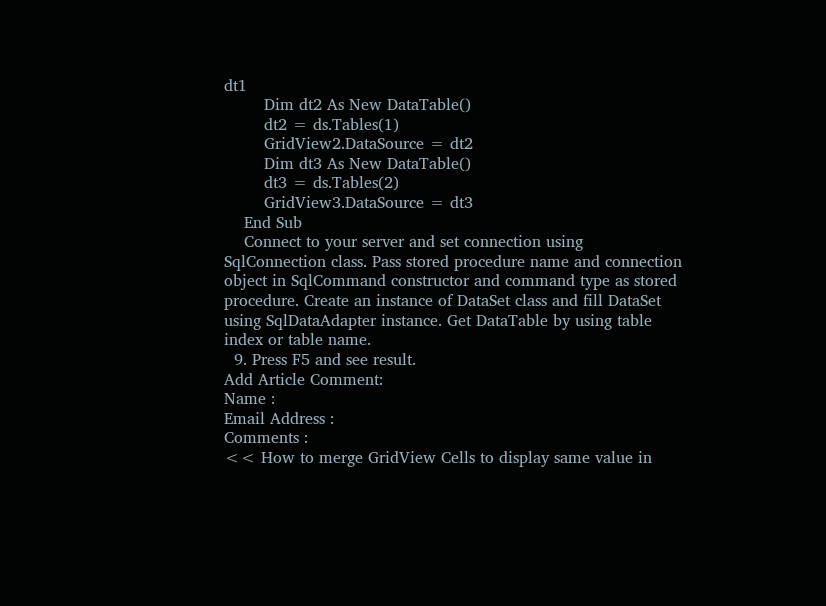dt1
        Dim dt2 As New DataTable()
        dt2 = ds.Tables(1)
        GridView2.DataSource = dt2
        Dim dt3 As New DataTable()
        dt3 = ds.Tables(2)
        GridView3.DataSource = dt3
    End Sub
    Connect to your server and set connection using SqlConnection class. Pass stored procedure name and connection object in SqlCommand constructor and command type as stored procedure. Create an instance of DataSet class and fill DataSet using SqlDataAdapter instance. Get DataTable by using table index or table name.
  9. Press F5 and see result.
Add Article Comment:
Name :
Email Address :
Comments :
<< How to merge GridView Cells to display same value in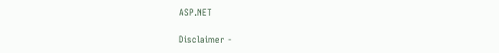ASP.NET

Disclaimer -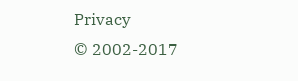Privacy
© 2002-2017